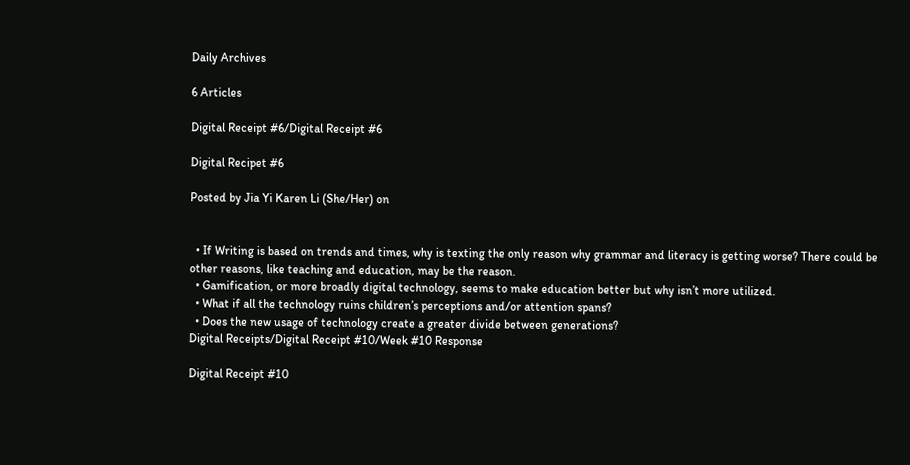Daily Archives

6 Articles

Digital Receipt #6/Digital Receipt #6

Digital Recipet #6

Posted by Jia Yi Karen Li (She/Her) on


  • If Writing is based on trends and times, why is texting the only reason why grammar and literacy is getting worse? There could be other reasons, like teaching and education, may be the reason.
  • Gamification, or more broadly digital technology, seems to make education better but why isn’t more utilized.
  • What if all the technology ruins children’s perceptions and/or attention spans?
  • Does the new usage of technology create a greater divide between generations?
Digital Receipts/Digital Receipt #10/Week #10 Response

Digital Receipt #10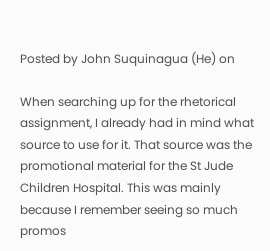Posted by John Suquinagua (He) on

When searching up for the rhetorical assignment, I already had in mind what source to use for it. That source was the promotional material for the St Jude Children Hospital. This was mainly because I remember seeing so much promos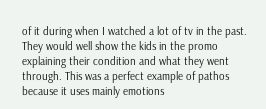of it during when I watched a lot of tv in the past. They would well show the kids in the promo explaining their condition and what they went through. This was a perfect example of pathos because it uses mainly emotions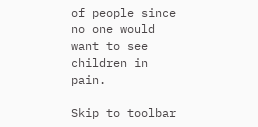of people since no one would want to see children in pain.

Skip to toolbar